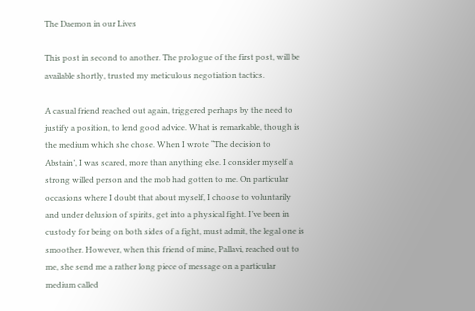The Daemon in our Lives

This post in second to another. The prologue of the first post, will be available shortly, trusted my meticulous negotiation tactics.

A casual friend reached out again, triggered perhaps by the need to justify a position, to lend good advice. What is remarkable, though is the medium which she chose. When I wrote “The decision to Abstain’, I was scared, more than anything else. I consider myself a strong willed person and the mob had gotten to me. On particular occasions where I doubt that about myself, I choose to voluntarily and under delusion of spirits, get into a physical fight. I’ve been in custody for being on both sides of a fight, must admit, the legal one is smoother. However, when this friend of mine, Pallavi, reached out to me, she send me a rather long piece of message on a particular medium called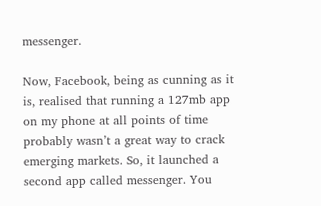messenger.

Now, Facebook, being as cunning as it is, realised that running a 127mb app on my phone at all points of time probably wasn’t a great way to crack emerging markets. So, it launched a second app called messenger. You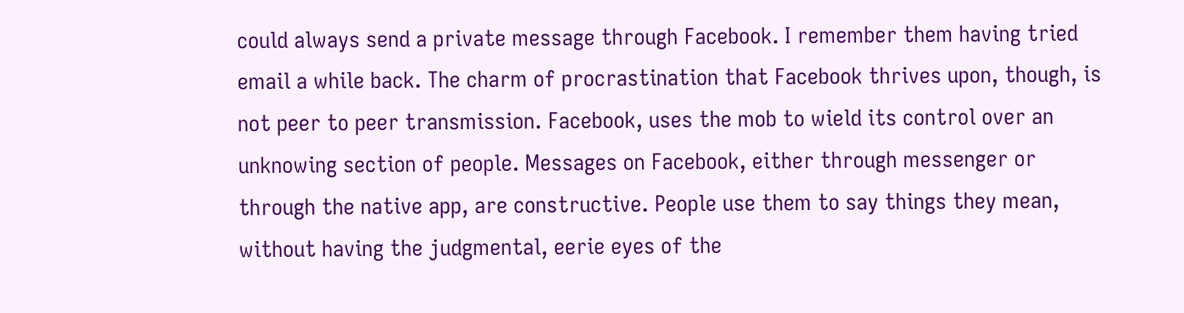could always send a private message through Facebook. I remember them having tried email a while back. The charm of procrastination that Facebook thrives upon, though, is not peer to peer transmission. Facebook, uses the mob to wield its control over an unknowing section of people. Messages on Facebook, either through messenger or through the native app, are constructive. People use them to say things they mean, without having the judgmental, eerie eyes of the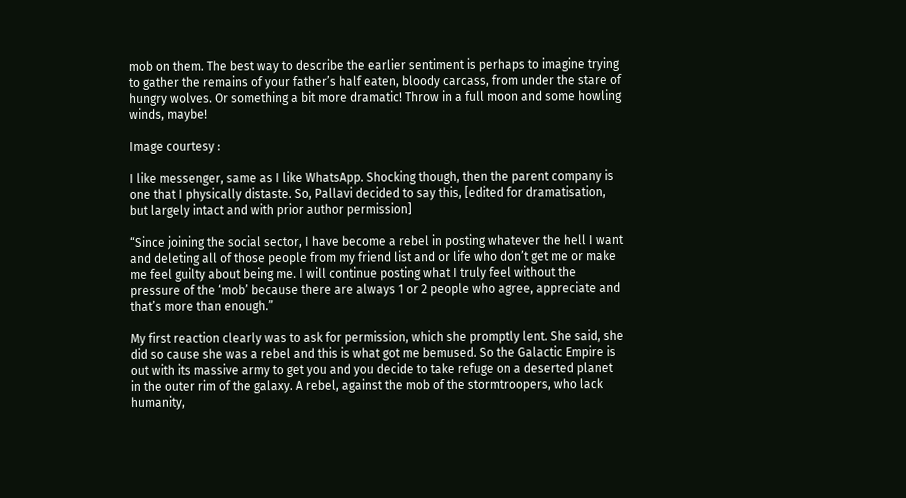mob on them. The best way to describe the earlier sentiment is perhaps to imagine trying to gather the remains of your father’s half eaten, bloody carcass, from under the stare of hungry wolves. Or something a bit more dramatic! Throw in a full moon and some howling winds, maybe!

Image courtesy :

I like messenger, same as I like WhatsApp. Shocking though, then the parent company is one that I physically distaste. So, Pallavi decided to say this, [edited for dramatisation, but largely intact and with prior author permission]

“Since joining the social sector, I have become a rebel in posting whatever the hell I want and deleting all of those people from my friend list and or life who don’t get me or make me feel guilty about being me. I will continue posting what I truly feel without the pressure of the ‘mob’ because there are always 1 or 2 people who agree, appreciate and that’s more than enough.”

My first reaction clearly was to ask for permission, which she promptly lent. She said, she did so cause she was a rebel and this is what got me bemused. So the Galactic Empire is out with its massive army to get you and you decide to take refuge on a deserted planet in the outer rim of the galaxy. A rebel, against the mob of the stormtroopers, who lack humanity,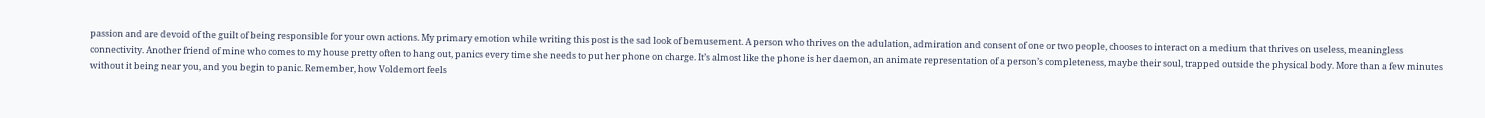passion and are devoid of the guilt of being responsible for your own actions. My primary emotion while writing this post is the sad look of bemusement. A person who thrives on the adulation, admiration and consent of one or two people, chooses to interact on a medium that thrives on useless, meaningless connectivity. Another friend of mine who comes to my house pretty often to hang out, panics every time she needs to put her phone on charge. It’s almost like the phone is her daemon, an animate representation of a person’s completeness, maybe their soul, trapped outside the physical body. More than a few minutes without it being near you, and you begin to panic. Remember, how Voldemort feels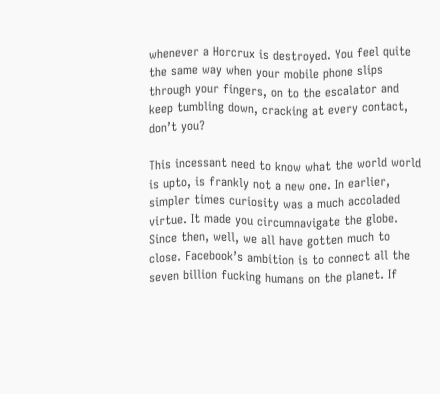whenever a Horcrux is destroyed. You feel quite the same way when your mobile phone slips through your fingers, on to the escalator and keep tumbling down, cracking at every contact, don’t you?

This incessant need to know what the world world is upto, is frankly not a new one. In earlier, simpler times curiosity was a much accoladed virtue. It made you circumnavigate the globe. Since then, well, we all have gotten much to close. Facebook’s ambition is to connect all the seven billion fucking humans on the planet. If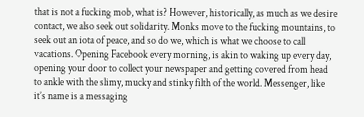that is not a fucking mob, what is? However, historically, as much as we desire contact, we also seek out solidarity. Monks move to the fucking mountains, to seek out an iota of peace, and so do we, which is what we choose to call vacations. Opening Facebook every morning, is akin to waking up every day, opening your door to collect your newspaper and getting covered from head to ankle with the slimy, mucky and stinky filth of the world. Messenger, like it’s name is a messaging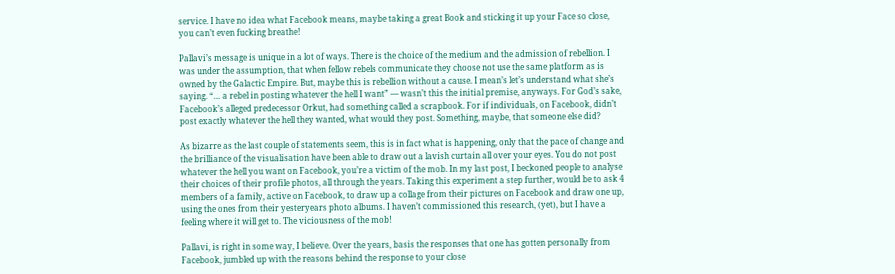service. I have no idea what Facebook means, maybe taking a great Book and sticking it up your Face so close, you can’t even fucking breathe!

Pallavi’s message is unique in a lot of ways. There is the choice of the medium and the admission of rebellion. I was under the assumption, that when fellow rebels communicate they choose not use the same platform as is owned by the Galactic Empire. But, maybe this is rebellion without a cause. I mean’s let’s understand what she’s saying. “… a rebel in posting whatever the hell I want” — wasn’t this the initial premise, anyways. For God’s sake, Facebook’s alleged predecessor Orkut, had something called a scrapbook. For if individuals, on Facebook, didn’t post exactly whatever the hell they wanted, what would they post. Something, maybe, that someone else did?

As bizarre as the last couple of statements seem, this is in fact what is happening, only that the pace of change and the brilliance of the visualisation have been able to draw out a lavish curtain all over your eyes. You do not post whatever the hell you want on Facebook, you’re a victim of the mob. In my last post, I beckoned people to analyse their choices of their profile photos, all through the years. Taking this experiment a step further, would be to ask 4 members of a family, active on Facebook, to draw up a collage from their pictures on Facebook and draw one up, using the ones from their yesteryears photo albums. I haven’t commissioned this research, (yet), but I have a feeling where it will get to. The viciousness of the mob!

Pallavi, is right in some way, I believe. Over the years, basis the responses that one has gotten personally from Facebook, jumbled up with the reasons behind the response to your close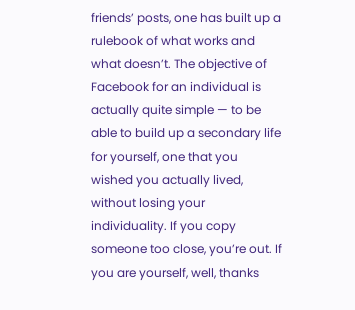friends’ posts, one has built up a rulebook of what works and what doesn’t. The objective of Facebook for an individual is actually quite simple — to be able to build up a secondary life for yourself, one that you wished you actually lived, without losing your individuality. If you copy someone too close, you’re out. If you are yourself, well, thanks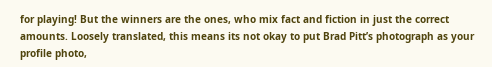for playing! But the winners are the ones, who mix fact and fiction in just the correct amounts. Loosely translated, this means its not okay to put Brad Pitt’s photograph as your profile photo,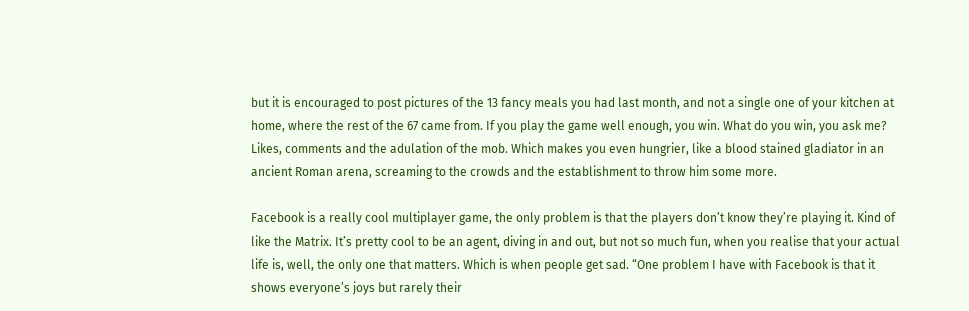but it is encouraged to post pictures of the 13 fancy meals you had last month, and not a single one of your kitchen at home, where the rest of the 67 came from. If you play the game well enough, you win. What do you win, you ask me? Likes, comments and the adulation of the mob. Which makes you even hungrier, like a blood stained gladiator in an ancient Roman arena, screaming to the crowds and the establishment to throw him some more.

Facebook is a really cool multiplayer game, the only problem is that the players don’t know they’re playing it. Kind of like the Matrix. It’s pretty cool to be an agent, diving in and out, but not so much fun, when you realise that your actual life is, well, the only one that matters. Which is when people get sad. “One problem I have with Facebook is that it shows everyone’s joys but rarely their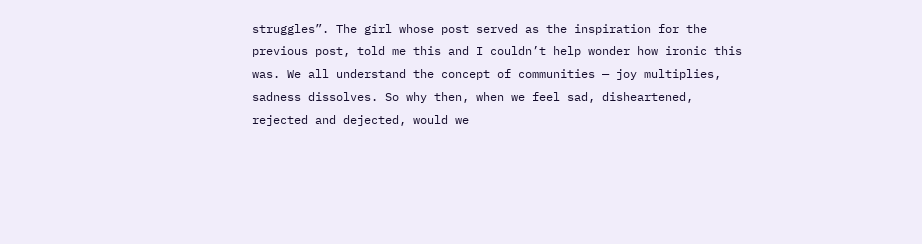struggles”. The girl whose post served as the inspiration for the previous post, told me this and I couldn’t help wonder how ironic this was. We all understand the concept of communities — joy multiplies, sadness dissolves. So why then, when we feel sad, disheartened, rejected and dejected, would we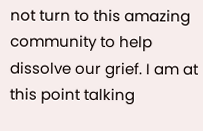not turn to this amazing community to help dissolve our grief. I am at this point talking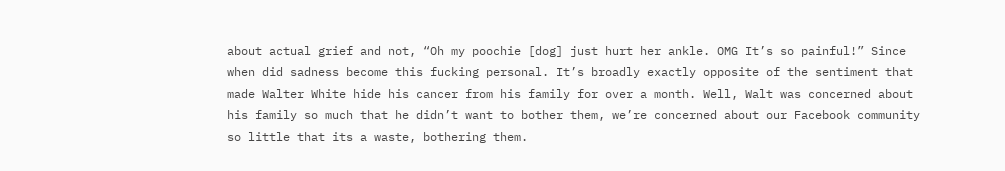about actual grief and not, “Oh my poochie [dog] just hurt her ankle. OMG It’s so painful!” Since when did sadness become this fucking personal. It’s broadly exactly opposite of the sentiment that made Walter White hide his cancer from his family for over a month. Well, Walt was concerned about his family so much that he didn’t want to bother them, we’re concerned about our Facebook community so little that its a waste, bothering them.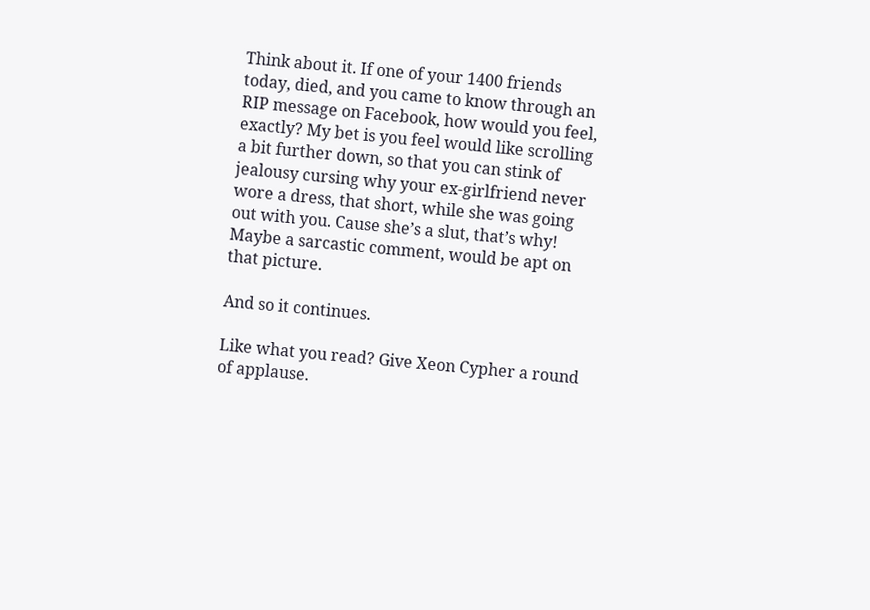Think about it. If one of your 1400 friends today, died, and you came to know through an RIP message on Facebook, how would you feel, exactly? My bet is you feel would like scrolling a bit further down, so that you can stink of jealousy cursing why your ex-girlfriend never wore a dress, that short, while she was going out with you. Cause she’s a slut, that’s why! Maybe a sarcastic comment, would be apt on that picture.

And so it continues.

Like what you read? Give Xeon Cypher a round of applause.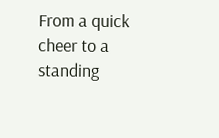From a quick cheer to a standing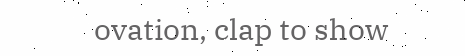ovation, clap to show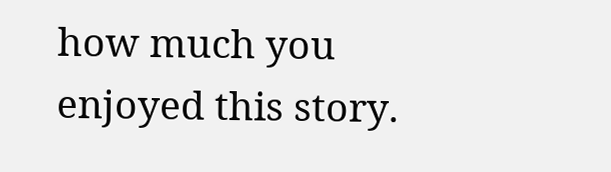how much you enjoyed this story.